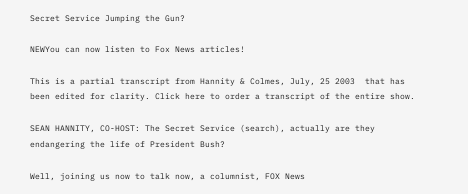Secret Service Jumping the Gun?

NEWYou can now listen to Fox News articles!

This is a partial transcript from Hannity & Colmes, July, 25 2003  that has been edited for clarity. Click here to order a transcript of the entire show.

SEAN HANNITY, CO-HOST: The Secret Service (search), actually are they endangering the life of President Bush?

Well, joining us now to talk now, a columnist, FOX News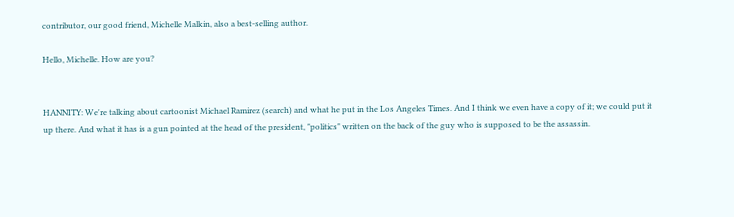contributor, our good friend, Michelle Malkin, also a best-selling author.

Hello, Michelle. How are you?


HANNITY: We're talking about cartoonist Michael Ramirez (search) and what he put in the Los Angeles Times. And I think we even have a copy of it; we could put it up there. And what it has is a gun pointed at the head of the president, "politics" written on the back of the guy who is supposed to be the assassin.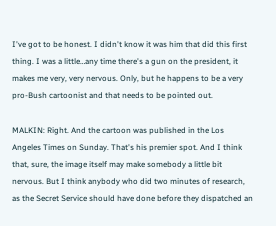I've got to be honest. I didn't know it was him that did this first thing. I was a little…any time there's a gun on the president, it makes me very, very nervous. Only, but he happens to be a very pro-Bush cartoonist and that needs to be pointed out.

MALKIN: Right. And the cartoon was published in the Los Angeles Times on Sunday. That's his premier spot. And I think that, sure, the image itself may make somebody a little bit nervous. But I think anybody who did two minutes of research, as the Secret Service should have done before they dispatched an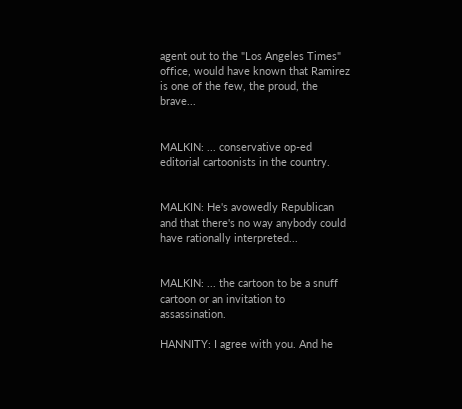agent out to the "Los Angeles Times" office, would have known that Ramirez is one of the few, the proud, the brave...


MALKIN: ... conservative op-ed editorial cartoonists in the country.


MALKIN: He's avowedly Republican and that there's no way anybody could have rationally interpreted...


MALKIN: ... the cartoon to be a snuff cartoon or an invitation to assassination.

HANNITY: I agree with you. And he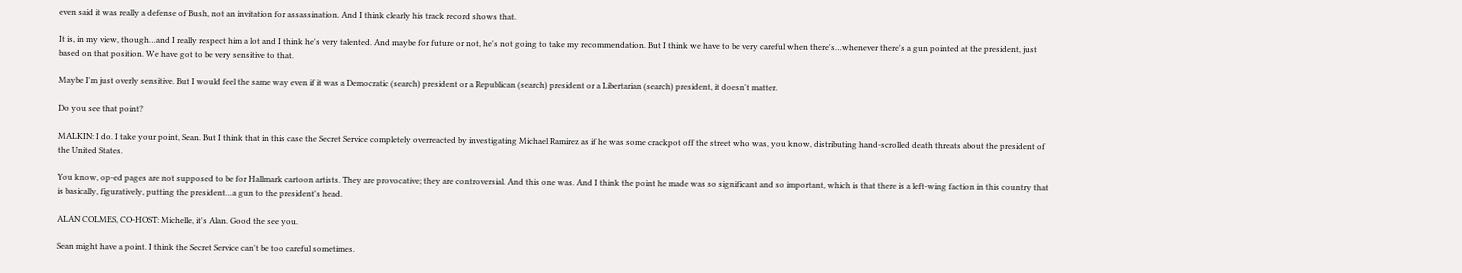even said it was really a defense of Bush, not an invitation for assassination. And I think clearly his track record shows that.

It is, in my view, though…and I really respect him a lot and I think he's very talented. And maybe for future or not, he's not going to take my recommendation. But I think we have to be very careful when there's…whenever there's a gun pointed at the president, just based on that position. We have got to be very sensitive to that.

Maybe I'm just overly sensitive. But I would feel the same way even if it was a Democratic (search) president or a Republican (search) president or a Libertarian (search) president, it doesn't matter.

Do you see that point?

MALKIN: I do. I take your point, Sean. But I think that in this case the Secret Service completely overreacted by investigating Michael Ramirez as if he was some crackpot off the street who was, you know, distributing hand-scrolled death threats about the president of the United States.

You know, op-ed pages are not supposed to be for Hallmark cartoon artists. They are provocative; they are controversial. And this one was. And I think the point he made was so significant and so important, which is that there is a left-wing faction in this country that is basically, figuratively, putting the president…a gun to the president's head.

ALAN COLMES, CO-HOST: Michelle, it's Alan. Good the see you.

Sean might have a point. I think the Secret Service can't be too careful sometimes.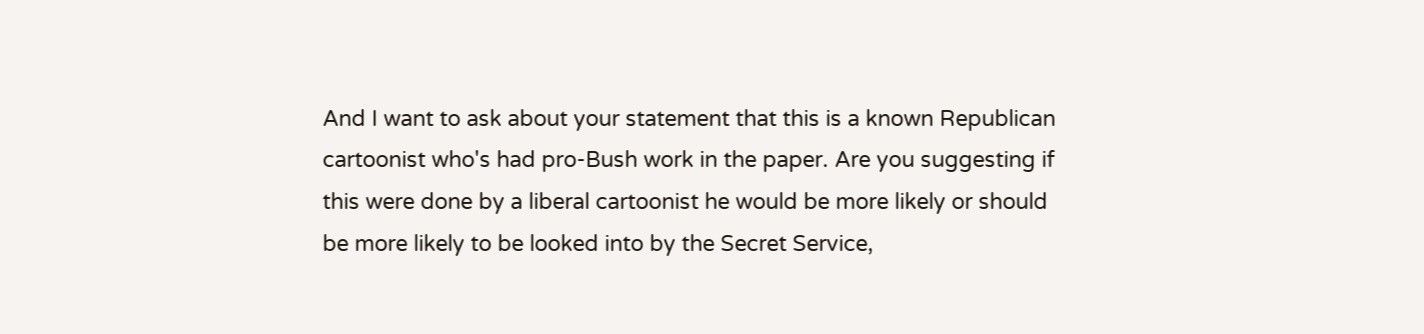And I want to ask about your statement that this is a known Republican cartoonist who's had pro-Bush work in the paper. Are you suggesting if this were done by a liberal cartoonist he would be more likely or should be more likely to be looked into by the Secret Service,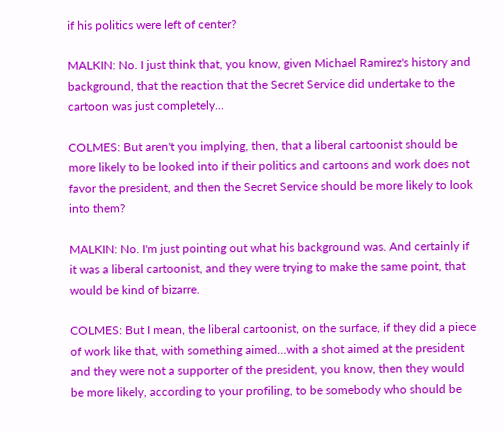if his politics were left of center?

MALKIN: No. I just think that, you know, given Michael Ramirez's history and background, that the reaction that the Secret Service did undertake to the cartoon was just completely...

COLMES: But aren't you implying, then, that a liberal cartoonist should be more likely to be looked into if their politics and cartoons and work does not favor the president, and then the Secret Service should be more likely to look into them?

MALKIN: No. I'm just pointing out what his background was. And certainly if it was a liberal cartoonist, and they were trying to make the same point, that would be kind of bizarre.

COLMES: But I mean, the liberal cartoonist, on the surface, if they did a piece of work like that, with something aimed…with a shot aimed at the president and they were not a supporter of the president, you know, then they would be more likely, according to your profiling, to be somebody who should be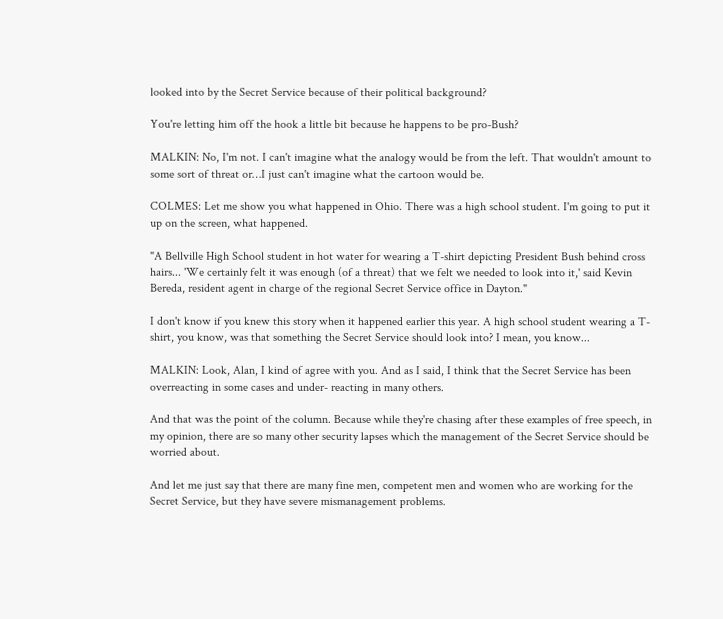looked into by the Secret Service because of their political background?

You're letting him off the hook a little bit because he happens to be pro-Bush?

MALKIN: No, I'm not. I can't imagine what the analogy would be from the left. That wouldn't amount to some sort of threat or…I just can't imagine what the cartoon would be.

COLMES: Let me show you what happened in Ohio. There was a high school student. I'm going to put it up on the screen, what happened.

"A Bellville High School student in hot water for wearing a T-shirt depicting President Bush behind cross hairs... 'We certainly felt it was enough (of a threat) that we felt we needed to look into it,' said Kevin Bereda, resident agent in charge of the regional Secret Service office in Dayton."

I don't know if you knew this story when it happened earlier this year. A high school student wearing a T-shirt, you know, was that something the Secret Service should look into? I mean, you know...

MALKIN: Look, Alan, I kind of agree with you. And as I said, I think that the Secret Service has been overreacting in some cases and under- reacting in many others.

And that was the point of the column. Because while they're chasing after these examples of free speech, in my opinion, there are so many other security lapses which the management of the Secret Service should be worried about.

And let me just say that there are many fine men, competent men and women who are working for the Secret Service, but they have severe mismanagement problems.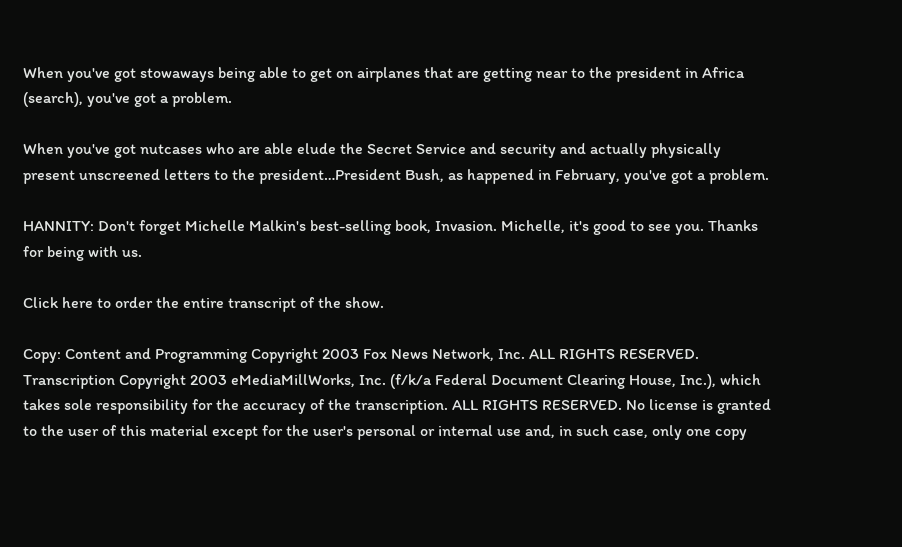When you've got stowaways being able to get on airplanes that are getting near to the president in Africa (search), you've got a problem.

When you've got nutcases who are able elude the Secret Service and security and actually physically present unscreened letters to the president…President Bush, as happened in February, you've got a problem.

HANNITY: Don't forget Michelle Malkin's best-selling book, Invasion. Michelle, it's good to see you. Thanks for being with us.

Click here to order the entire transcript of the show.

Copy: Content and Programming Copyright 2003 Fox News Network, Inc. ALL RIGHTS RESERVED. Transcription Copyright 2003 eMediaMillWorks, Inc. (f/k/a Federal Document Clearing House, Inc.), which takes sole responsibility for the accuracy of the transcription. ALL RIGHTS RESERVED. No license is granted to the user of this material except for the user's personal or internal use and, in such case, only one copy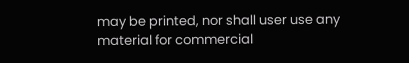may be printed, nor shall user use any material for commercial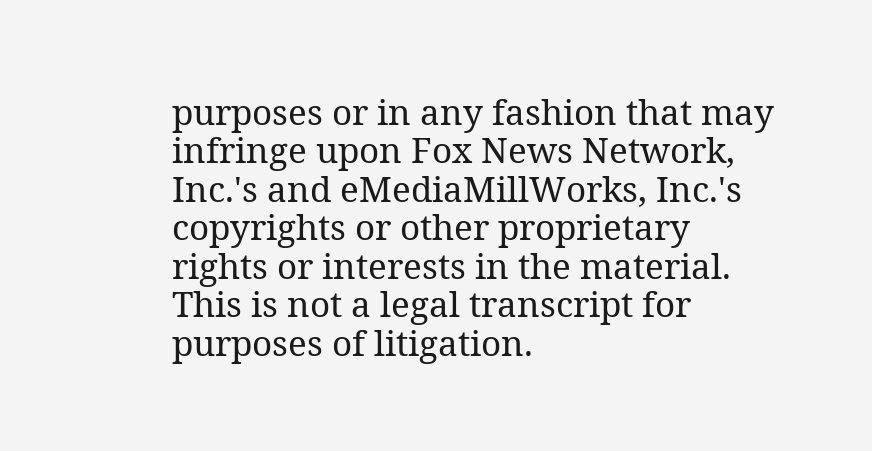purposes or in any fashion that may infringe upon Fox News Network, Inc.'s and eMediaMillWorks, Inc.'s copyrights or other proprietary rights or interests in the material. This is not a legal transcript for purposes of litigation.